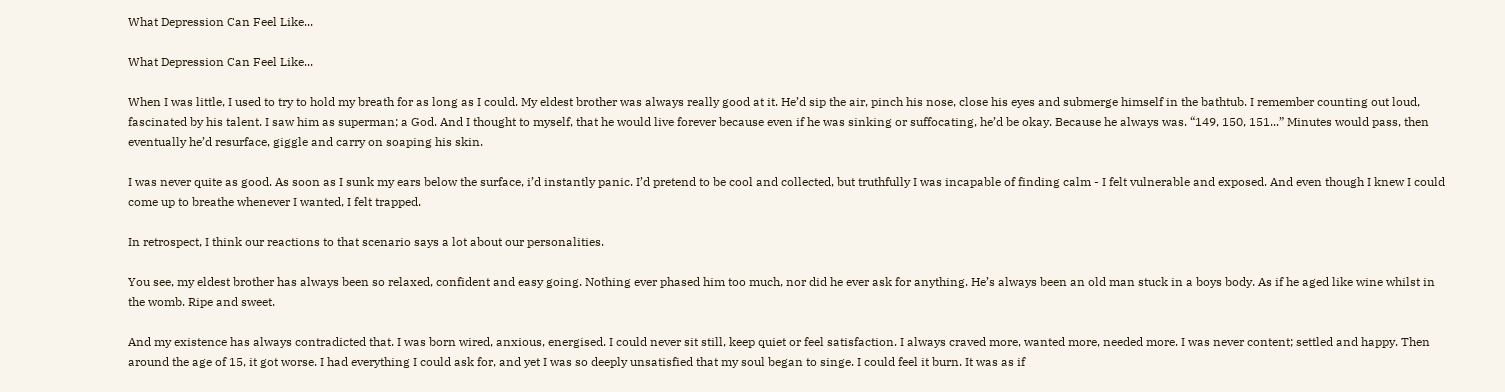What Depression Can Feel Like...

What Depression Can Feel Like...

When I was little, I used to try to hold my breath for as long as I could. My eldest brother was always really good at it. He’d sip the air, pinch his nose, close his eyes and submerge himself in the bathtub. I remember counting out loud, fascinated by his talent. I saw him as superman; a God. And I thought to myself, that he would live forever because even if he was sinking or suffocating, he’d be okay. Because he always was. “149, 150, 151...” Minutes would pass, then eventually he’d resurface, giggle and carry on soaping his skin.

I was never quite as good. As soon as I sunk my ears below the surface, i’d instantly panic. I’d pretend to be cool and collected, but truthfully I was incapable of finding calm - I felt vulnerable and exposed. And even though I knew I could come up to breathe whenever I wanted, I felt trapped.

In retrospect, I think our reactions to that scenario says a lot about our personalities.

You see, my eldest brother has always been so relaxed, confident and easy going. Nothing ever phased him too much, nor did he ever ask for anything. He’s always been an old man stuck in a boys body. As if he aged like wine whilst in the womb. Ripe and sweet.

And my existence has always contradicted that. I was born wired, anxious, energised. I could never sit still, keep quiet or feel satisfaction. I always craved more, wanted more, needed more. I was never content; settled and happy. Then around the age of 15, it got worse. I had everything I could ask for, and yet I was so deeply unsatisfied that my soul began to singe. I could feel it burn. It was as if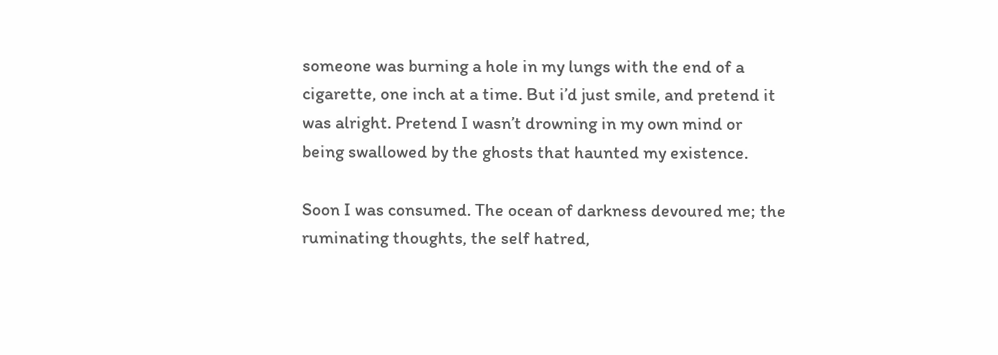someone was burning a hole in my lungs with the end of a cigarette, one inch at a time. But i’d just smile, and pretend it was alright. Pretend I wasn’t drowning in my own mind or being swallowed by the ghosts that haunted my existence.

Soon I was consumed. The ocean of darkness devoured me; the ruminating thoughts, the self hatred,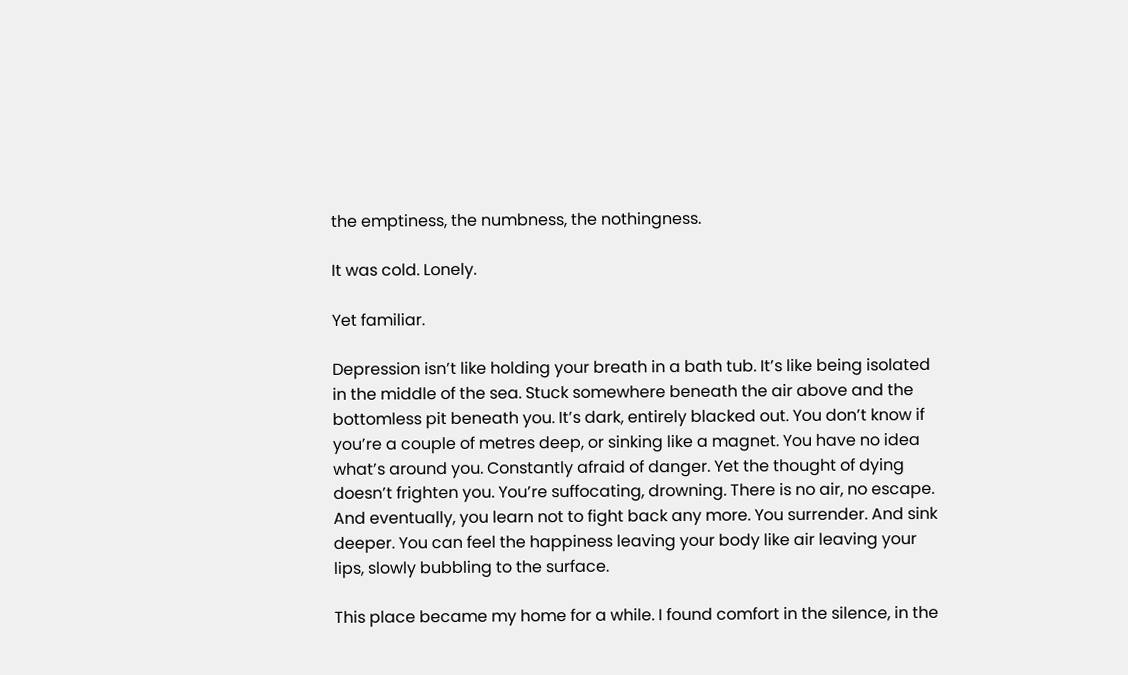the emptiness, the numbness, the nothingness.

It was cold. Lonely.

Yet familiar.

Depression isn’t like holding your breath in a bath tub. It’s like being isolated in the middle of the sea. Stuck somewhere beneath the air above and the bottomless pit beneath you. It’s dark, entirely blacked out. You don’t know if you’re a couple of metres deep, or sinking like a magnet. You have no idea what’s around you. Constantly afraid of danger. Yet the thought of dying doesn’t frighten you. You’re suffocating, drowning. There is no air, no escape. And eventually, you learn not to fight back any more. You surrender. And sink deeper. You can feel the happiness leaving your body like air leaving your lips, slowly bubbling to the surface.

This place became my home for a while. I found comfort in the silence, in the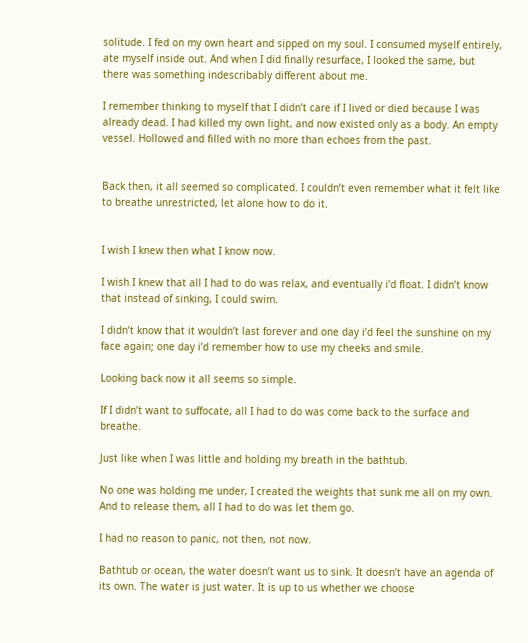solitude. I fed on my own heart and sipped on my soul. I consumed myself entirely, ate myself inside out. And when I did finally resurface, I looked the same, but there was something indescribably different about me.

I remember thinking to myself that I didn’t care if I lived or died because I was already dead. I had killed my own light, and now existed only as a body. An empty vessel. Hollowed and filled with no more than echoes from the past.


Back then, it all seemed so complicated. I couldn’t even remember what it felt like to breathe unrestricted, let alone how to do it.


I wish I knew then what I know now.

I wish I knew that all I had to do was relax, and eventually i’d float. I didn’t know that instead of sinking, I could swim.

I didn’t know that it wouldn’t last forever and one day i’d feel the sunshine on my face again; one day i’d remember how to use my cheeks and smile.

Looking back now it all seems so simple.

If I didn’t want to suffocate, all I had to do was come back to the surface and breathe.

Just like when I was little and holding my breath in the bathtub.

No one was holding me under, I created the weights that sunk me all on my own. And to release them, all I had to do was let them go.

I had no reason to panic, not then, not now.

Bathtub or ocean, the water doesn’t want us to sink. It doesn’t have an agenda of its own. The water is just water. It is up to us whether we choose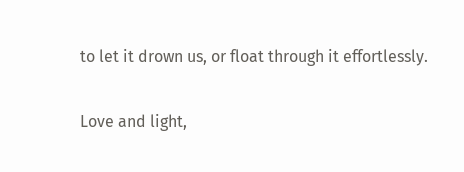to let it drown us, or float through it effortlessly.

Love and light,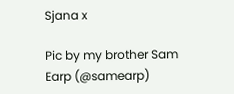Sjana x

Pic by my brother Sam Earp (@samearp)